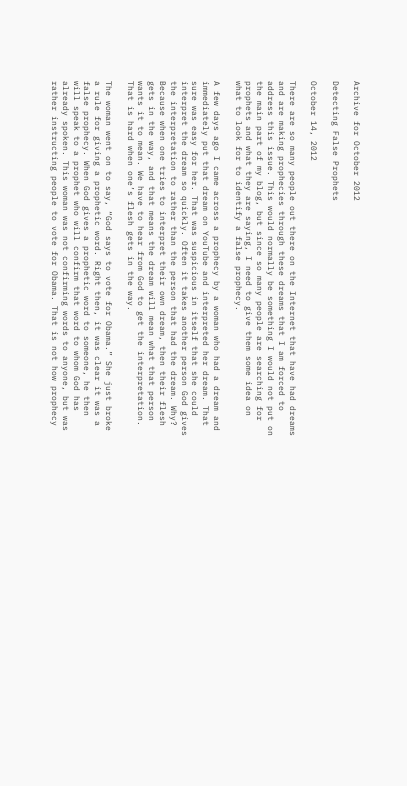Archive for October 2012

Detecting False Prophets

October 14, 2012

There are so many people out there on the Internet that have had dreams and are making prophecies through these dreams that I am forced to address this issue. This would normally be something I would not put on the main part of my blog, but since so many people are searching for prophets and what they are saying, I need to give them some idea on what to look for to identify a false prophecy.

A few days ago I came across a prophecy by a woman who had a dream and immediately put that dream on YouTube and interpreted her dream. That sure was easy for her. That was suspicious in itself that she could interpret the dream so quickly. Often it takes another person God gives the interpretation to rather than the person that had the dream. Why? Because when one tries to interpret their own dream, then their flesh gets in the way, and that means the dream will mean what that person wants it to mean. We have to hear from God to get the interpretation. That is hard when one’s flesh gets in the way.

The woman went on to say, “God says to vote for Obama.” She just broke a rule for giving a prophetic word. Right then, it was clear it was a false prophecy. When God gives a prophetic word to someone, he then will speak to a prophet who will confirm that word to whom God has already spoken. This woman was not confirming words to anyone, but was rather instructing people to vote for Obama. That is not how prophecy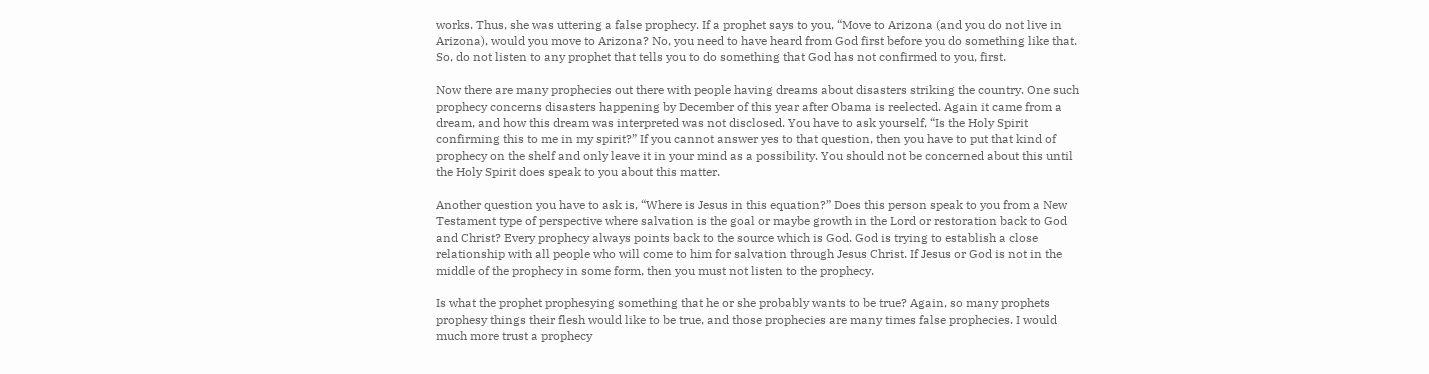works. Thus, she was uttering a false prophecy. If a prophet says to you, “Move to Arizona (and you do not live in Arizona), would you move to Arizona? No, you need to have heard from God first before you do something like that. So, do not listen to any prophet that tells you to do something that God has not confirmed to you, first.

Now there are many prophecies out there with people having dreams about disasters striking the country. One such prophecy concerns disasters happening by December of this year after Obama is reelected. Again it came from a dream, and how this dream was interpreted was not disclosed. You have to ask yourself, “Is the Holy Spirit confirming this to me in my spirit?” If you cannot answer yes to that question, then you have to put that kind of prophecy on the shelf and only leave it in your mind as a possibility. You should not be concerned about this until the Holy Spirit does speak to you about this matter.

Another question you have to ask is, “Where is Jesus in this equation?” Does this person speak to you from a New Testament type of perspective where salvation is the goal or maybe growth in the Lord or restoration back to God and Christ? Every prophecy always points back to the source which is God. God is trying to establish a close relationship with all people who will come to him for salvation through Jesus Christ. If Jesus or God is not in the middle of the prophecy in some form, then you must not listen to the prophecy.

Is what the prophet prophesying something that he or she probably wants to be true? Again, so many prophets prophesy things their flesh would like to be true, and those prophecies are many times false prophecies. I would much more trust a prophecy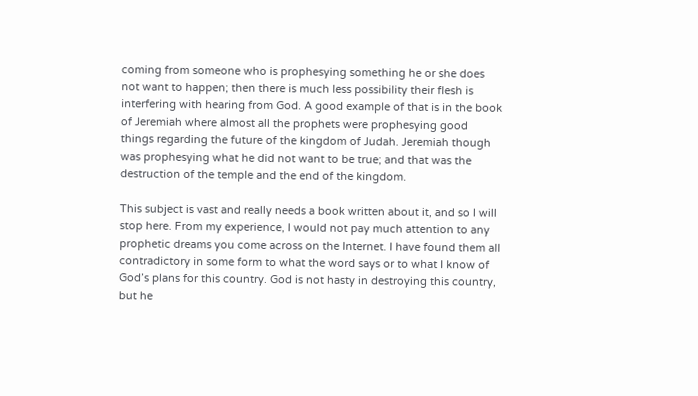coming from someone who is prophesying something he or she does not want to happen; then there is much less possibility their flesh is interfering with hearing from God. A good example of that is in the book of Jeremiah where almost all the prophets were prophesying good things regarding the future of the kingdom of Judah. Jeremiah though was prophesying what he did not want to be true; and that was the destruction of the temple and the end of the kingdom.

This subject is vast and really needs a book written about it, and so I will stop here. From my experience, I would not pay much attention to any prophetic dreams you come across on the Internet. I have found them all contradictory in some form to what the word says or to what I know of God’s plans for this country. God is not hasty in destroying this country, but he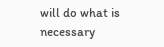will do what is necessary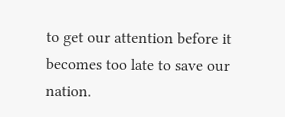to get our attention before it becomes too late to save our nation.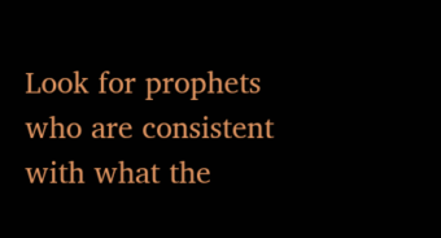Look for prophets who are consistent with what the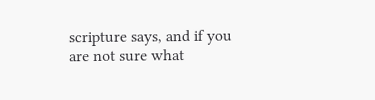scripture says, and if you are not sure what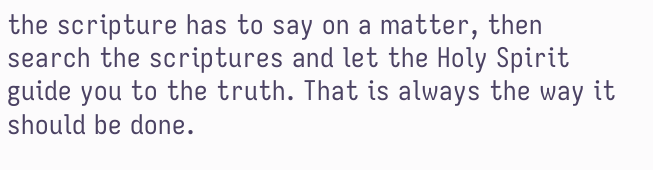the scripture has to say on a matter, then search the scriptures and let the Holy Spirit guide you to the truth. That is always the way it should be done.